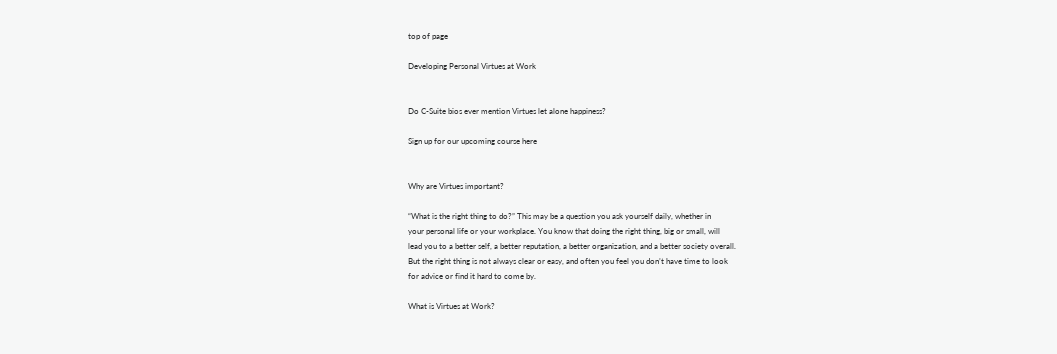top of page

Developing Personal Virtues at Work


Do C-Suite bios ever mention Virtues let alone happiness?

Sign up for our upcoming course here


Why are Virtues important?

“What is the right thing to do?” This may be a question you ask yourself daily, whether in
your personal life or your workplace. You know that doing the right thing, big or small, will
lead you to a better self, a better reputation, a better organization, and a better society overall.
But the right thing is not always clear or easy, and often you feel you don’t have time to look
for advice or find it hard to come by.

What is Virtues at Work?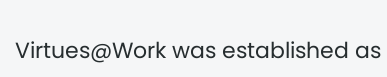Virtues@Work was established as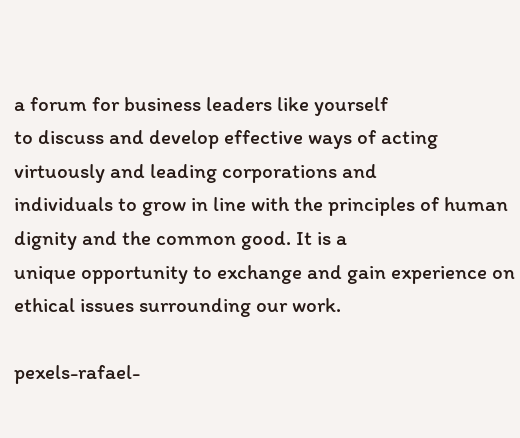a forum for business leaders like yourself
to discuss and develop effective ways of acting virtuously and leading corporations and
individuals to grow in line with the principles of human dignity and the common good. It is a
unique opportunity to exchange and gain experience on ethical issues surrounding our work.

pexels-rafael-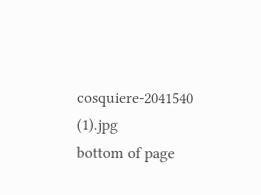cosquiere-2041540 (1).jpg
bottom of page